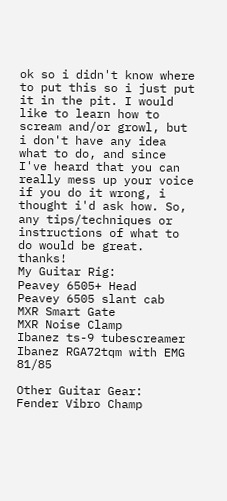ok so i didn't know where to put this so i just put it in the pit. I would like to learn how to scream and/or growl, but i don't have any idea what to do, and since I've heard that you can really mess up your voice if you do it wrong, i thought i'd ask how. So, any tips/techniques or instructions of what to do would be great. thanks!
My Guitar Rig:
Peavey 6505+ Head
Peavey 6505 slant cab
MXR Smart Gate
MXR Noise Clamp
Ibanez ts-9 tubescreamer
Ibanez RGA72tqm with EMG 81/85

Other Guitar Gear:
Fender Vibro Champ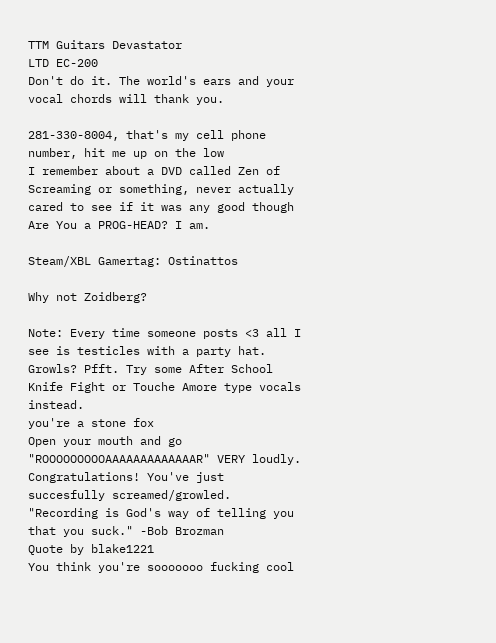TTM Guitars Devastator
LTD EC-200
Don't do it. The world's ears and your vocal chords will thank you.

281-330-8004, that's my cell phone number, hit me up on the low
I remember about a DVD called Zen of Screaming or something, never actually cared to see if it was any good though
Are You a PROG-HEAD? I am.

Steam/XBL Gamertag: Ostinattos

Why not Zoidberg?

Note: Every time someone posts <3 all I see is testicles with a party hat.
Growls? Pfft. Try some After School Knife Fight or Touche Amore type vocals instead.
you're a stone fox
Open your mouth and go "ROOOOOOOOOAAAAAAAAAAAAAR" VERY loudly. Congratulations! You've just succesfully screamed/growled.
"Recording is God's way of telling you that you suck." -Bob Brozman
Quote by blake1221
You think you're sooooooo fucking cool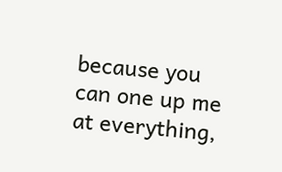because you can one up me at everything,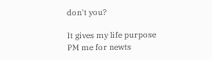don't you?

It gives my life purpose
PM me for newts